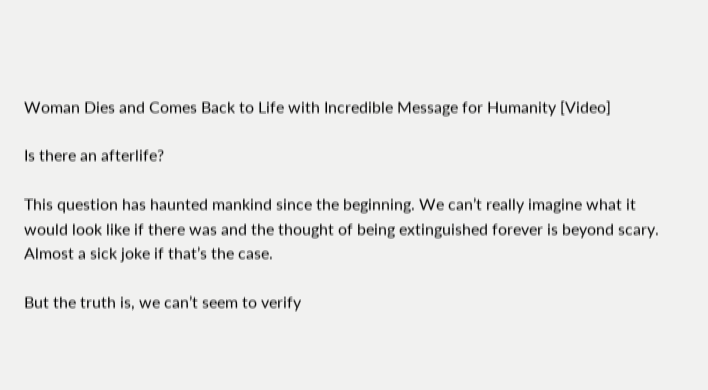Woman Dies and Comes Back to Life with Incredible Message for Humanity [Video]

Is there an afterlife?

This question has haunted mankind since the beginning. We can’t really imagine what it would look like if there was and the thought of being extinguished forever is beyond scary. Almost a sick joke if that’s the case.

But the truth is, we can’t seem to verify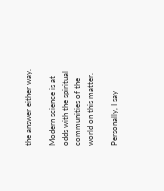the answer either way.

Modern science is at odds with the spiritual communities of the world on this matter.

Personally, I say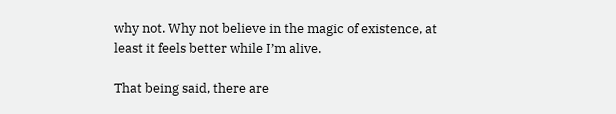why not. Why not believe in the magic of existence, at least it feels better while I’m alive.

That being said, there are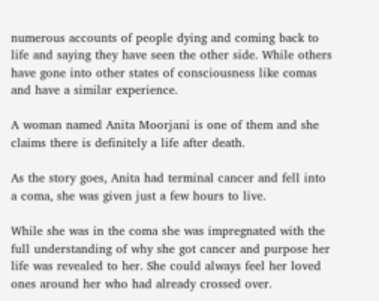numerous accounts of people dying and coming back to life and saying they have seen the other side. While others have gone into other states of consciousness like comas and have a similar experience.

A woman named Anita Moorjani is one of them and she claims there is definitely a life after death.

As the story goes, Anita had terminal cancer and fell into a coma, she was given just a few hours to live.

While she was in the coma she was impregnated with the full understanding of why she got cancer and purpose her life was revealed to her. She could always feel her loved ones around her who had already crossed over.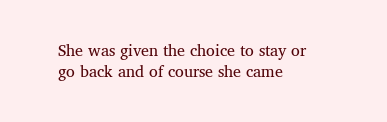She was given the choice to stay or go back and of course she came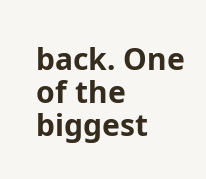back. One of the biggest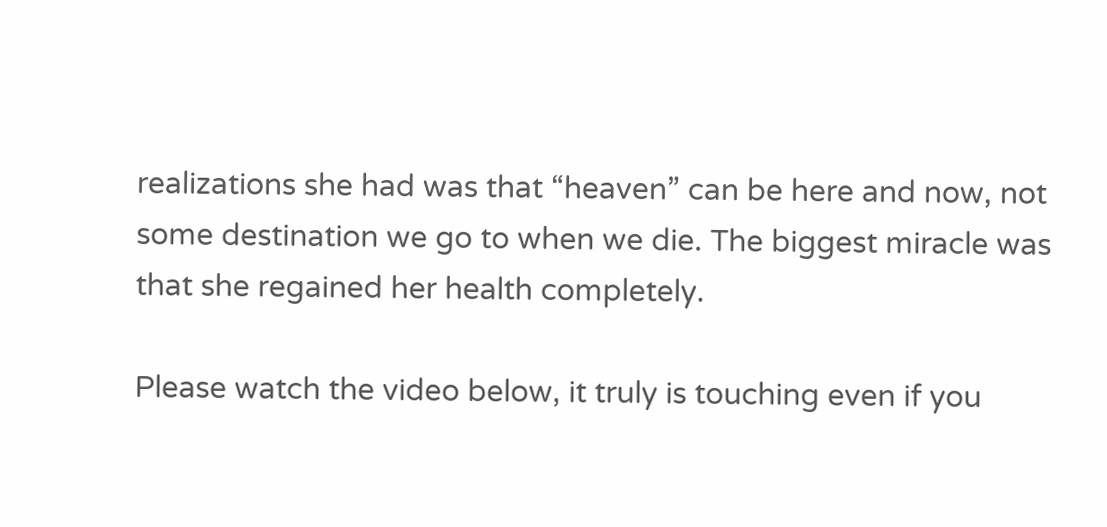realizations she had was that “heaven” can be here and now, not some destination we go to when we die. The biggest miracle was that she regained her health completely.

Please watch the video below, it truly is touching even if you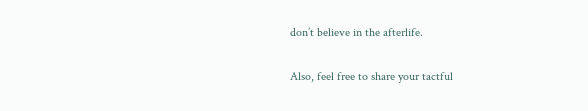don’t believe in the afterlife.

Also, feel free to share your tactful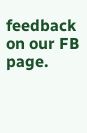feedback on our FB page.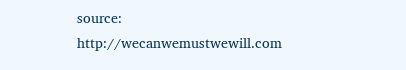source: http://wecanwemustwewill.com